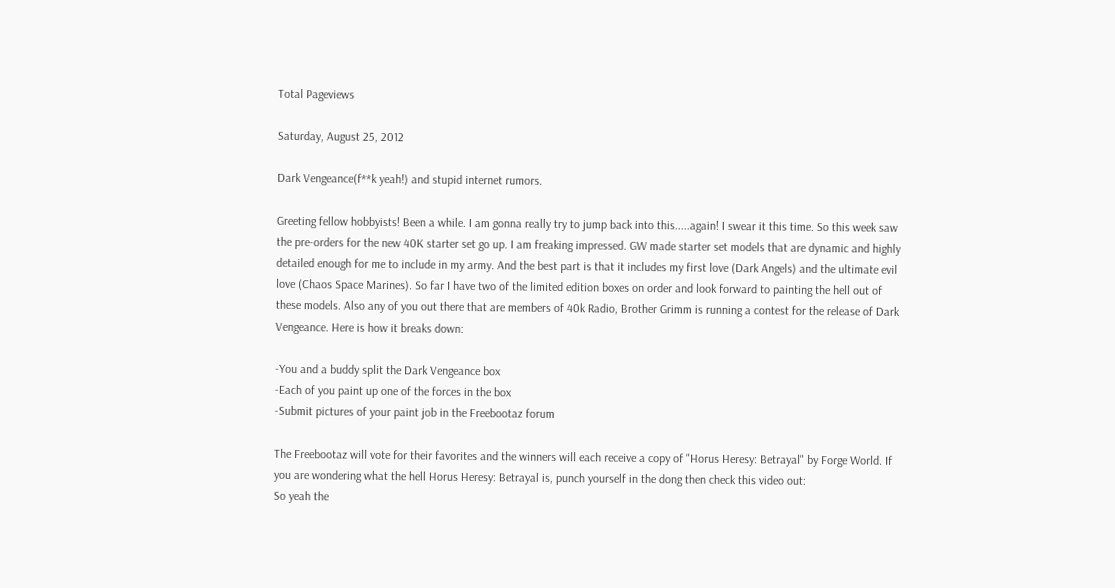Total Pageviews

Saturday, August 25, 2012

Dark Vengeance(f**k yeah!) and stupid internet rumors.

Greeting fellow hobbyists! Been a while. I am gonna really try to jump back into this.....again! I swear it this time. So this week saw the pre-orders for the new 40K starter set go up. I am freaking impressed. GW made starter set models that are dynamic and highly detailed enough for me to include in my army. And the best part is that it includes my first love (Dark Angels) and the ultimate evil love (Chaos Space Marines). So far I have two of the limited edition boxes on order and look forward to painting the hell out of these models. Also any of you out there that are members of 40k Radio, Brother Grimm is running a contest for the release of Dark Vengeance. Here is how it breaks down:

-You and a buddy split the Dark Vengeance box
-Each of you paint up one of the forces in the box
-Submit pictures of your paint job in the Freebootaz forum

The Freebootaz will vote for their favorites and the winners will each receive a copy of "Horus Heresy: Betrayal" by Forge World. If you are wondering what the hell Horus Heresy: Betrayal is, punch yourself in the dong then check this video out:
So yeah the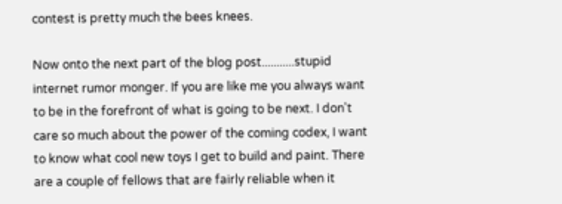contest is pretty much the bees knees.

Now onto the next part of the blog post...........stupid internet rumor monger. If you are like me you always want to be in the forefront of what is going to be next. I don't care so much about the power of the coming codex, I want to know what cool new toys I get to build and paint. There are a couple of fellows that are fairly reliable when it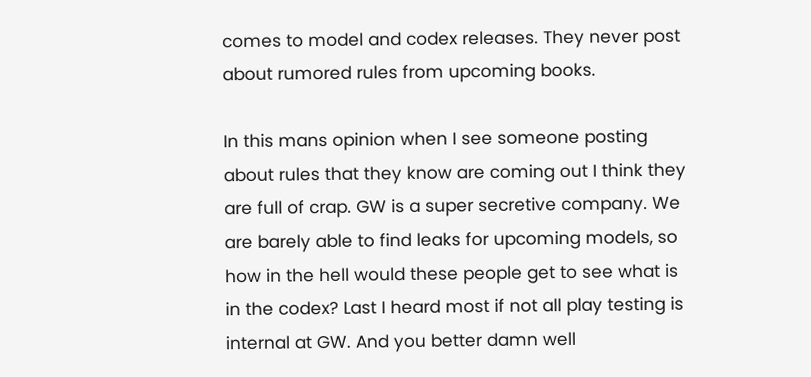comes to model and codex releases. They never post about rumored rules from upcoming books.

In this mans opinion when I see someone posting about rules that they know are coming out I think they are full of crap. GW is a super secretive company. We are barely able to find leaks for upcoming models, so how in the hell would these people get to see what is in the codex? Last I heard most if not all play testing is internal at GW. And you better damn well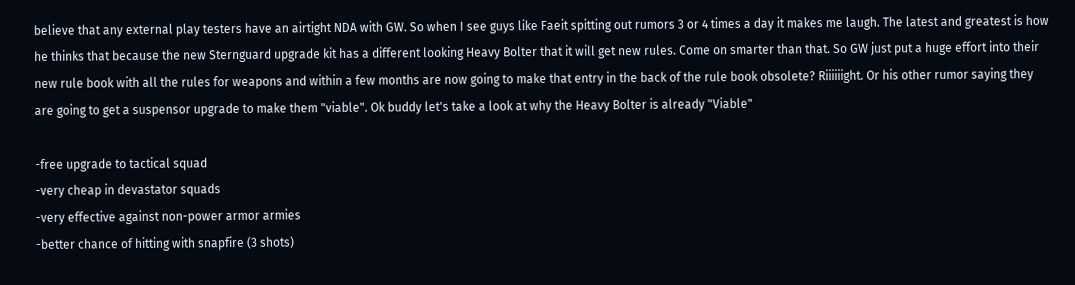believe that any external play testers have an airtight NDA with GW. So when I see guys like Faeit spitting out rumors 3 or 4 times a day it makes me laugh. The latest and greatest is how he thinks that because the new Sternguard upgrade kit has a different looking Heavy Bolter that it will get new rules. Come on smarter than that. So GW just put a huge effort into their new rule book with all the rules for weapons and within a few months are now going to make that entry in the back of the rule book obsolete? Riiiiiight. Or his other rumor saying they are going to get a suspensor upgrade to make them "viable". Ok buddy let's take a look at why the Heavy Bolter is already "Viable"

-free upgrade to tactical squad
-very cheap in devastator squads
-very effective against non-power armor armies
-better chance of hitting with snapfire (3 shots)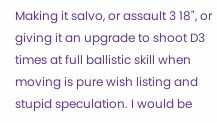Making it salvo, or assault 3 18", or giving it an upgrade to shoot D3 times at full ballistic skill when moving is pure wish listing and stupid speculation. I would be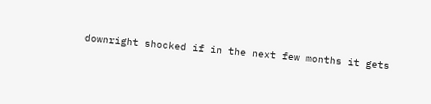downright shocked if in the next few months it gets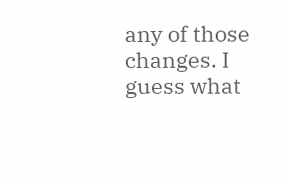any of those changes. I guess what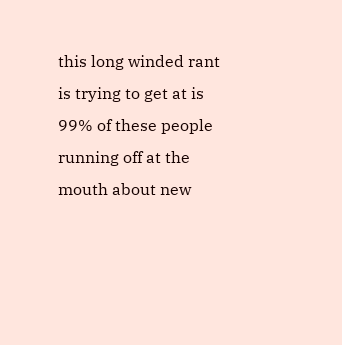this long winded rant is trying to get at is 99% of these people running off at the mouth about new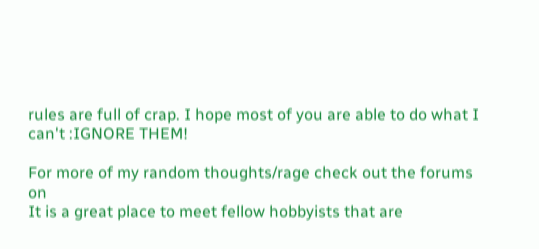rules are full of crap. I hope most of you are able to do what I can't :IGNORE THEM!

For more of my random thoughts/rage check out the forums on
It is a great place to meet fellow hobbyists that are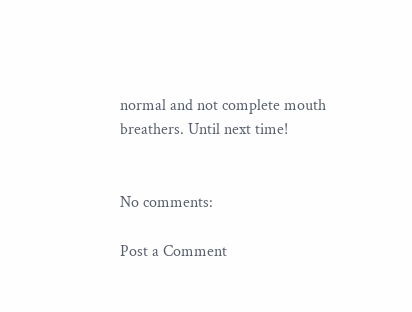normal and not complete mouth breathers. Until next time!


No comments:

Post a Comment